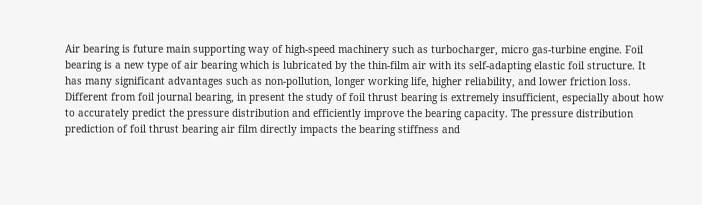Air bearing is future main supporting way of high-speed machinery such as turbocharger, micro gas-turbine engine. Foil bearing is a new type of air bearing which is lubricated by the thin-film air with its self-adapting elastic foil structure. It has many significant advantages such as non-pollution, longer working life, higher reliability, and lower friction loss. Different from foil journal bearing, in present the study of foil thrust bearing is extremely insufficient, especially about how to accurately predict the pressure distribution and efficiently improve the bearing capacity. The pressure distribution prediction of foil thrust bearing air film directly impacts the bearing stiffness and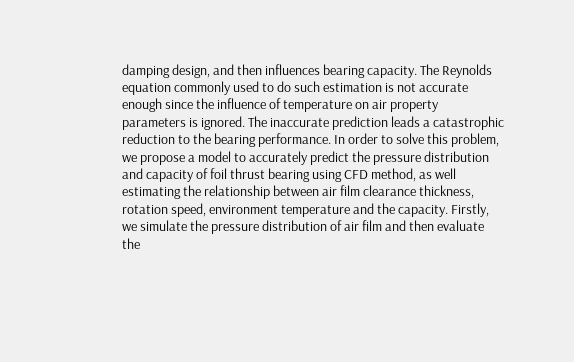damping design, and then influences bearing capacity. The Reynolds equation commonly used to do such estimation is not accurate enough since the influence of temperature on air property parameters is ignored. The inaccurate prediction leads a catastrophic reduction to the bearing performance. In order to solve this problem, we propose a model to accurately predict the pressure distribution and capacity of foil thrust bearing using CFD method, as well estimating the relationship between air film clearance thickness, rotation speed, environment temperature and the capacity. Firstly, we simulate the pressure distribution of air film and then evaluate the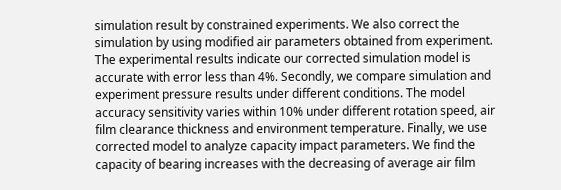simulation result by constrained experiments. We also correct the simulation by using modified air parameters obtained from experiment. The experimental results indicate our corrected simulation model is accurate with error less than 4%. Secondly, we compare simulation and experiment pressure results under different conditions. The model accuracy sensitivity varies within 10% under different rotation speed, air film clearance thickness and environment temperature. Finally, we use corrected model to analyze capacity impact parameters. We find the capacity of bearing increases with the decreasing of average air film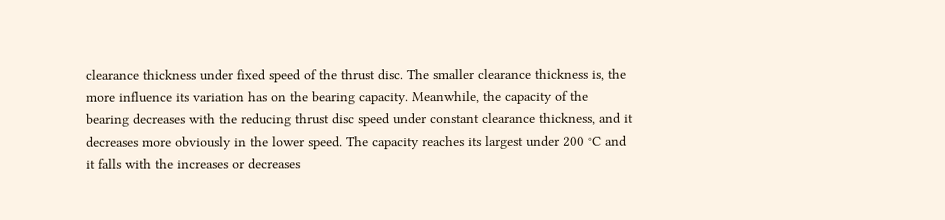clearance thickness under fixed speed of the thrust disc. The smaller clearance thickness is, the more influence its variation has on the bearing capacity. Meanwhile, the capacity of the bearing decreases with the reducing thrust disc speed under constant clearance thickness, and it decreases more obviously in the lower speed. The capacity reaches its largest under 200 °C and it falls with the increases or decreases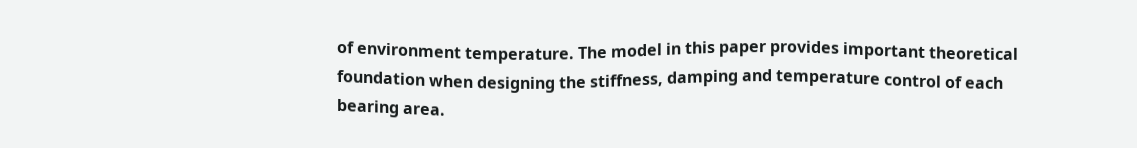of environment temperature. The model in this paper provides important theoretical foundation when designing the stiffness, damping and temperature control of each bearing area.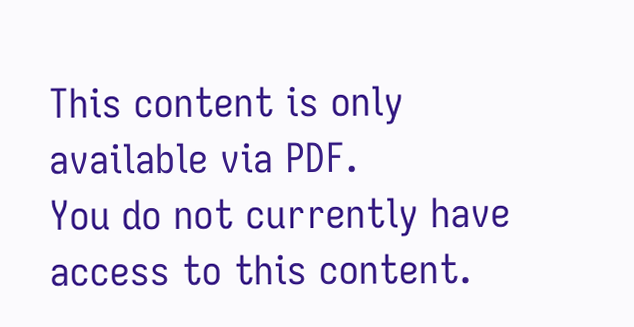This content is only available via PDF.
You do not currently have access to this content.